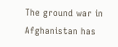The ground war in Afghanistan has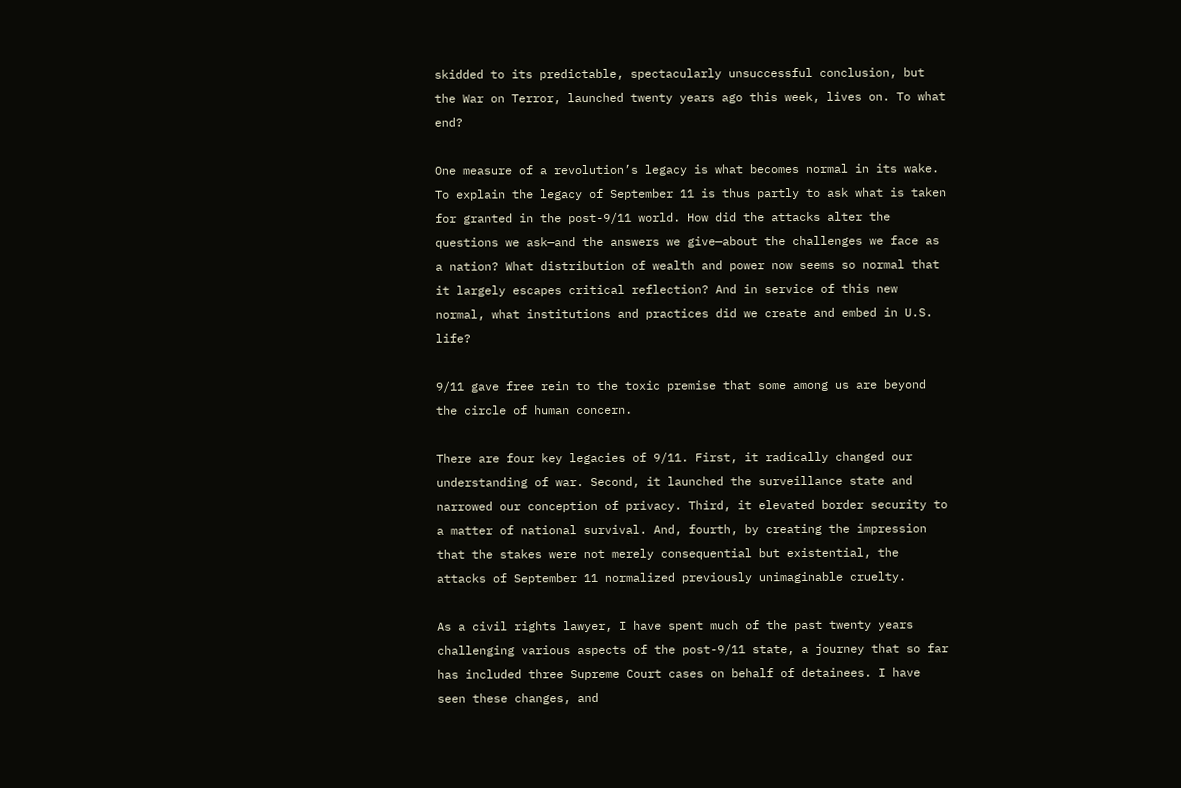skidded to its predictable, spectacularly unsuccessful conclusion, but the War on Terror, launched twenty years ago this week, lives on. To what end?

One measure of a revolution’s legacy is what becomes normal in its wake. To explain the legacy of September 11 is thus partly to ask what is taken for granted in the post-9/11 world. How did the attacks alter the questions we ask—and the answers we give—about the challenges we face as a nation? What distribution of wealth and power now seems so normal that it largely escapes critical reflection? And in service of this new normal, what institutions and practices did we create and embed in U.S. life?

9/11 gave free rein to the toxic premise that some among us are beyond the circle of human concern.

There are four key legacies of 9/11. First, it radically changed our understanding of war. Second, it launched the surveillance state and narrowed our conception of privacy. Third, it elevated border security to a matter of national survival. And, fourth, by creating the impression that the stakes were not merely consequential but existential, the attacks of September 11 normalized previously unimaginable cruelty.

As a civil rights lawyer, I have spent much of the past twenty years challenging various aspects of the post-9/11 state, a journey that so far has included three Supreme Court cases on behalf of detainees. I have seen these changes, and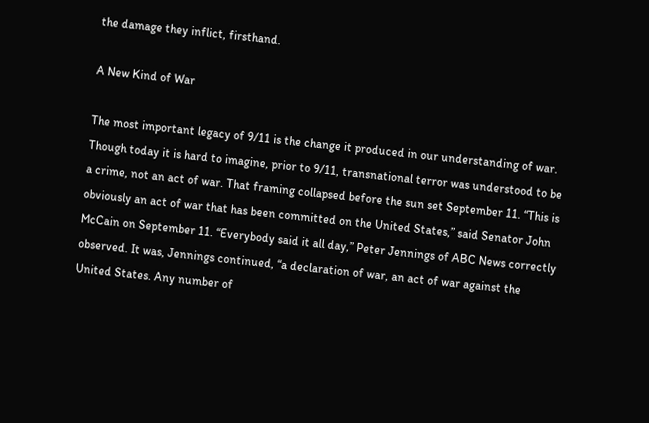the damage they inflict, firsthand.

A New Kind of War

The most important legacy of 9/11 is the change it produced in our understanding of war. Though today it is hard to imagine, prior to 9/11, transnational terror was understood to be a crime, not an act of war. That framing collapsed before the sun set September 11. “This is obviously an act of war that has been committed on the United States,” said Senator John McCain on September 11. “Everybody said it all day,” Peter Jennings of ABC News correctly observed. It was, Jennings continued, “a declaration of war, an act of war against the United States. Any number of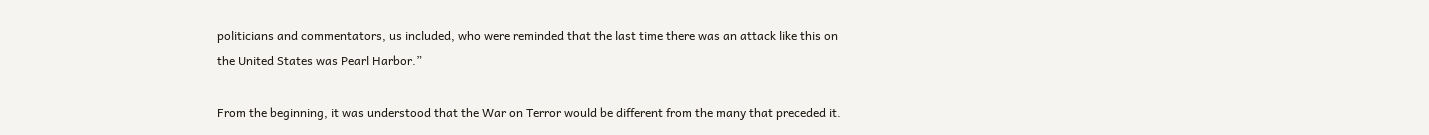politicians and commentators, us included, who were reminded that the last time there was an attack like this on the United States was Pearl Harbor.”

From the beginning, it was understood that the War on Terror would be different from the many that preceded it.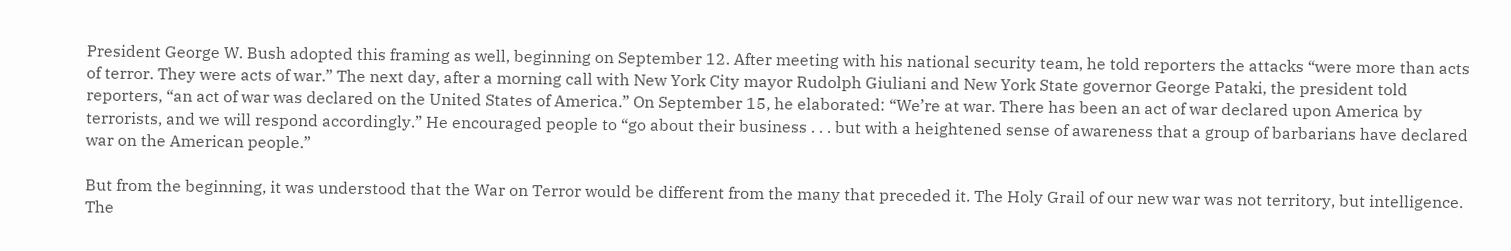President George W. Bush adopted this framing as well, beginning on September 12. After meeting with his national security team, he told reporters the attacks “were more than acts of terror. They were acts of war.” The next day, after a morning call with New York City mayor Rudolph Giuliani and New York State governor George Pataki, the president told reporters, “an act of war was declared on the United States of America.” On September 15, he elaborated: “We’re at war. There has been an act of war declared upon America by terrorists, and we will respond accordingly.” He encouraged people to “go about their business . . . but with a heightened sense of awareness that a group of barbarians have declared war on the American people.”

But from the beginning, it was understood that the War on Terror would be different from the many that preceded it. The Holy Grail of our new war was not territory, but intelligence. The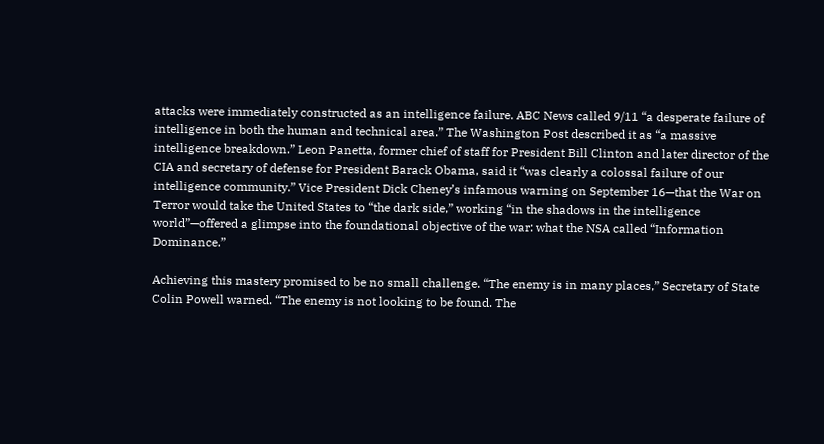attacks were immediately constructed as an intelligence failure. ABC News called 9/11 “a desperate failure of intelligence in both the human and technical area.” The Washington Post described it as “a massive intelligence breakdown.” Leon Panetta, former chief of staff for President Bill Clinton and later director of the CIA and secretary of defense for President Barack Obama, said it “was clearly a colossal failure of our intelligence community.” Vice President Dick Cheney’s infamous warning on September 16—that the War on Terror would take the United States to “the dark side,” working “in the shadows in the intelligence world”—offered a glimpse into the foundational objective of the war: what the NSA called “Information Dominance.”

Achieving this mastery promised to be no small challenge. “The enemy is in many places,” Secretary of State Colin Powell warned. “The enemy is not looking to be found. The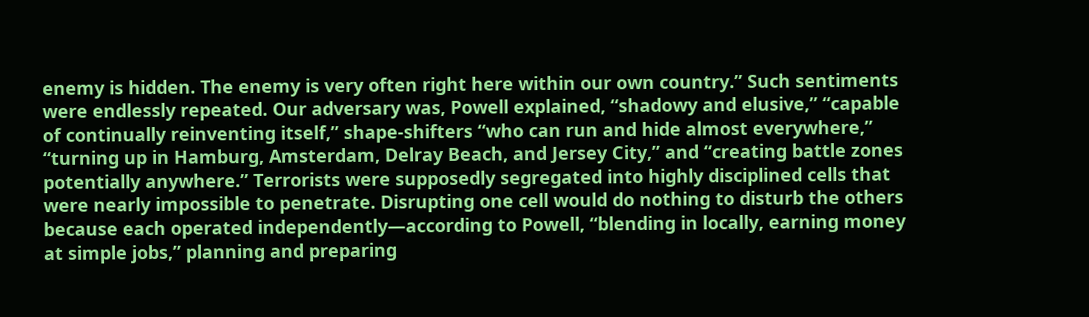enemy is hidden. The enemy is very often right here within our own country.” Such sentiments were endlessly repeated. Our adversary was, Powell explained, “shadowy and elusive,” “capable of continually reinventing itself,” shape-shifters “who can run and hide almost everywhere,” “turning up in Hamburg, Amsterdam, Delray Beach, and Jersey City,” and “creating battle zones potentially anywhere.” Terrorists were supposedly segregated into highly disciplined cells that were nearly impossible to penetrate. Disrupting one cell would do nothing to disturb the others because each operated independently—according to Powell, “blending in locally, earning money at simple jobs,” planning and preparing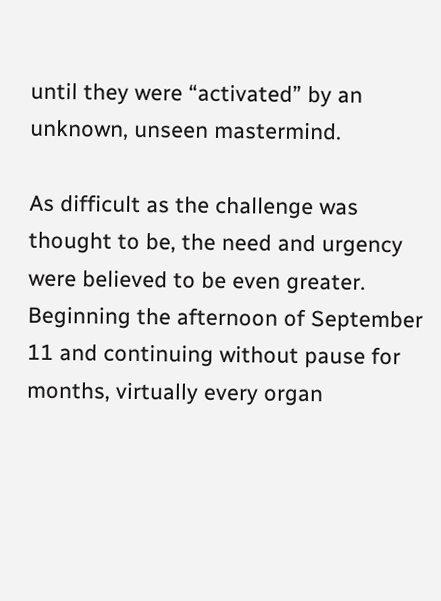until they were “activated” by an unknown, unseen mastermind.

As difficult as the challenge was thought to be, the need and urgency were believed to be even greater. Beginning the afternoon of September 11 and continuing without pause for months, virtually every organ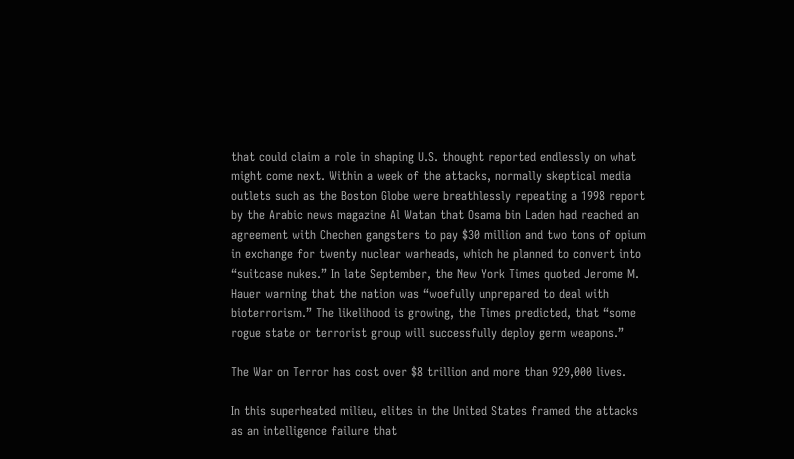that could claim a role in shaping U.S. thought reported endlessly on what might come next. Within a week of the attacks, normally skeptical media outlets such as the Boston Globe were breathlessly repeating a 1998 report by the Arabic news magazine Al Watan that Osama bin Laden had reached an agreement with Chechen gangsters to pay $30 million and two tons of opium in exchange for twenty nuclear warheads, which he planned to convert into “suitcase nukes.” In late September, the New York Times quoted Jerome M. Hauer warning that the nation was “woefully unprepared to deal with bioterrorism.” The likelihood is growing, the Times predicted, that “some rogue state or terrorist group will successfully deploy germ weapons.”

The War on Terror has cost over $8 trillion and more than 929,000 lives.

In this superheated milieu, elites in the United States framed the attacks as an intelligence failure that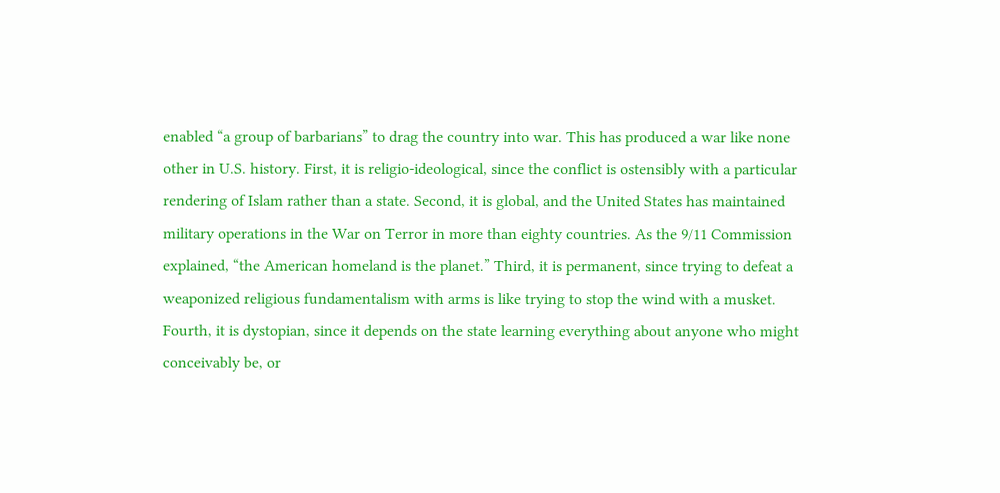enabled “a group of barbarians” to drag the country into war. This has produced a war like none other in U.S. history. First, it is religio-ideological, since the conflict is ostensibly with a particular rendering of Islam rather than a state. Second, it is global, and the United States has maintained military operations in the War on Terror in more than eighty countries. As the 9/11 Commission explained, “the American homeland is the planet.” Third, it is permanent, since trying to defeat a weaponized religious fundamentalism with arms is like trying to stop the wind with a musket. Fourth, it is dystopian, since it depends on the state learning everything about anyone who might conceivably be, or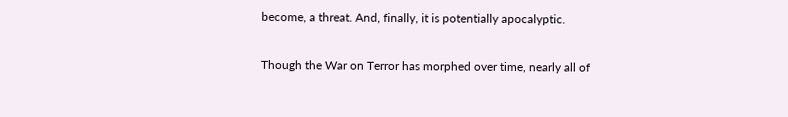become, a threat. And, finally, it is potentially apocalyptic.

Though the War on Terror has morphed over time, nearly all of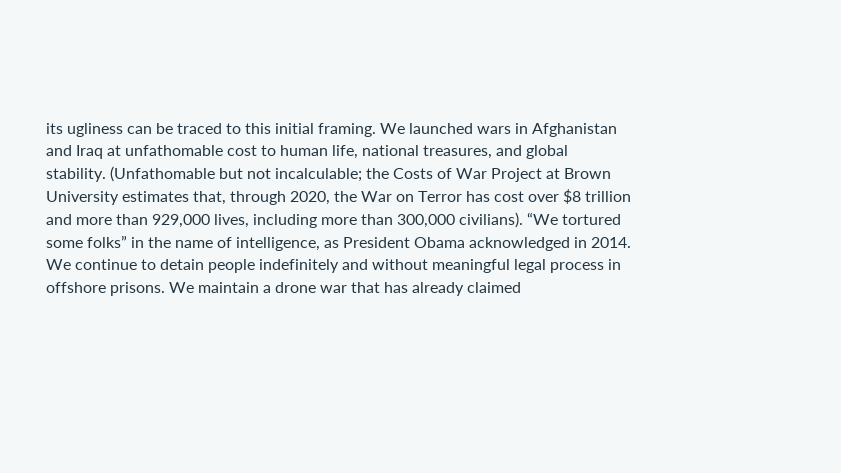its ugliness can be traced to this initial framing. We launched wars in Afghanistan and Iraq at unfathomable cost to human life, national treasures, and global stability. (Unfathomable but not incalculable; the Costs of War Project at Brown University estimates that, through 2020, the War on Terror has cost over $8 trillion and more than 929,000 lives, including more than 300,000 civilians). “We tortured some folks” in the name of intelligence, as President Obama acknowledged in 2014. We continue to detain people indefinitely and without meaningful legal process in offshore prisons. We maintain a drone war that has already claimed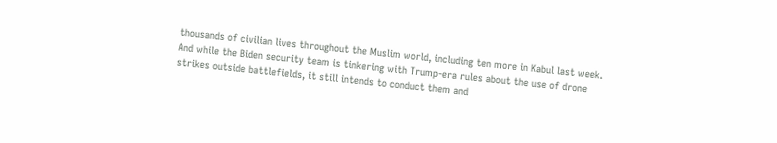thousands of civilian lives throughout the Muslim world, including ten more in Kabul last week. And while the Biden security team is tinkering with Trump-era rules about the use of drone strikes outside battlefields, it still intends to conduct them and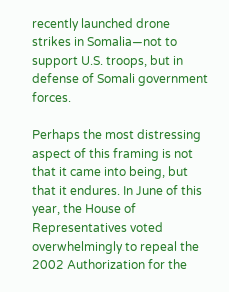recently launched drone strikes in Somalia—not to support U.S. troops, but in defense of Somali government forces.

Perhaps the most distressing aspect of this framing is not that it came into being, but that it endures. In June of this year, the House of Representatives voted overwhelmingly to repeal the 2002 Authorization for the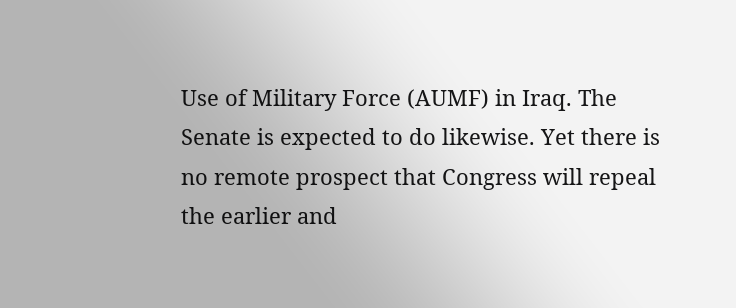Use of Military Force (AUMF) in Iraq. The Senate is expected to do likewise. Yet there is no remote prospect that Congress will repeal the earlier and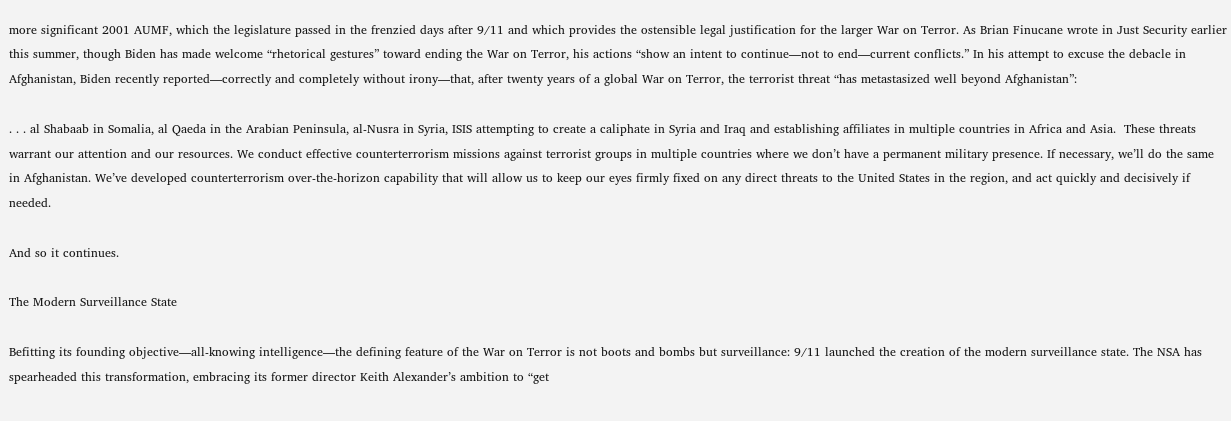more significant 2001 AUMF, which the legislature passed in the frenzied days after 9/11 and which provides the ostensible legal justification for the larger War on Terror. As Brian Finucane wrote in Just Security earlier this summer, though Biden has made welcome “rhetorical gestures” toward ending the War on Terror, his actions “show an intent to continue—not to end—current conflicts.” In his attempt to excuse the debacle in Afghanistan, Biden recently reported—correctly and completely without irony—that, after twenty years of a global War on Terror, the terrorist threat “has metastasized well beyond Afghanistan”:

. . . al Shabaab in Somalia, al Qaeda in the Arabian Peninsula, al-Nusra in Syria, ISIS attempting to create a caliphate in Syria and Iraq and establishing affiliates in multiple countries in Africa and Asia.  These threats warrant our attention and our resources. We conduct effective counterterrorism missions against terrorist groups in multiple countries where we don’t have a permanent military presence. If necessary, we’ll do the same in Afghanistan. We’ve developed counterterrorism over-the-horizon capability that will allow us to keep our eyes firmly fixed on any direct threats to the United States in the region, and act quickly and decisively if needed.

And so it continues.

The Modern Surveillance State

Befitting its founding objective—all-knowing intelligence—the defining feature of the War on Terror is not boots and bombs but surveillance: 9/11 launched the creation of the modern surveillance state. The NSA has spearheaded this transformation, embracing its former director Keith Alexander’s ambition to “get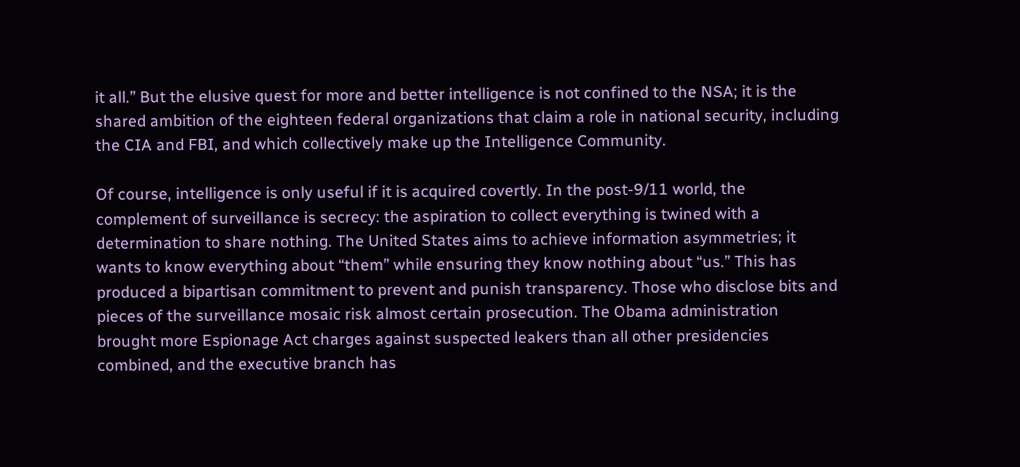it all.” But the elusive quest for more and better intelligence is not confined to the NSA; it is the shared ambition of the eighteen federal organizations that claim a role in national security, including the CIA and FBI, and which collectively make up the Intelligence Community.

Of course, intelligence is only useful if it is acquired covertly. In the post-9/11 world, the complement of surveillance is secrecy: the aspiration to collect everything is twined with a determination to share nothing. The United States aims to achieve information asymmetries; it wants to know everything about “them” while ensuring they know nothing about “us.” This has produced a bipartisan commitment to prevent and punish transparency. Those who disclose bits and pieces of the surveillance mosaic risk almost certain prosecution. The Obama administration brought more Espionage Act charges against suspected leakers than all other presidencies combined, and the executive branch has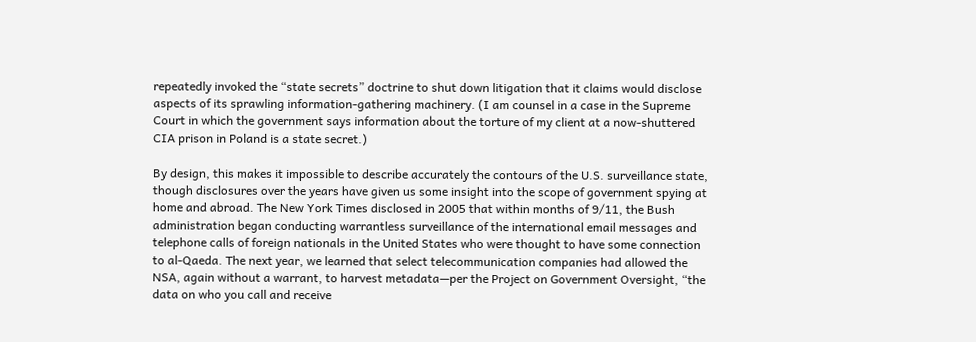repeatedly invoked the “state secrets” doctrine to shut down litigation that it claims would disclose aspects of its sprawling information-gathering machinery. (I am counsel in a case in the Supreme Court in which the government says information about the torture of my client at a now-shuttered CIA prison in Poland is a state secret.)

By design, this makes it impossible to describe accurately the contours of the U.S. surveillance state, though disclosures over the years have given us some insight into the scope of government spying at home and abroad. The New York Times disclosed in 2005 that within months of 9/11, the Bush administration began conducting warrantless surveillance of the international email messages and telephone calls of foreign nationals in the United States who were thought to have some connection to al-Qaeda. The next year, we learned that select telecommunication companies had allowed the NSA, again without a warrant, to harvest metadata—per the Project on Government Oversight, “the data on who you call and receive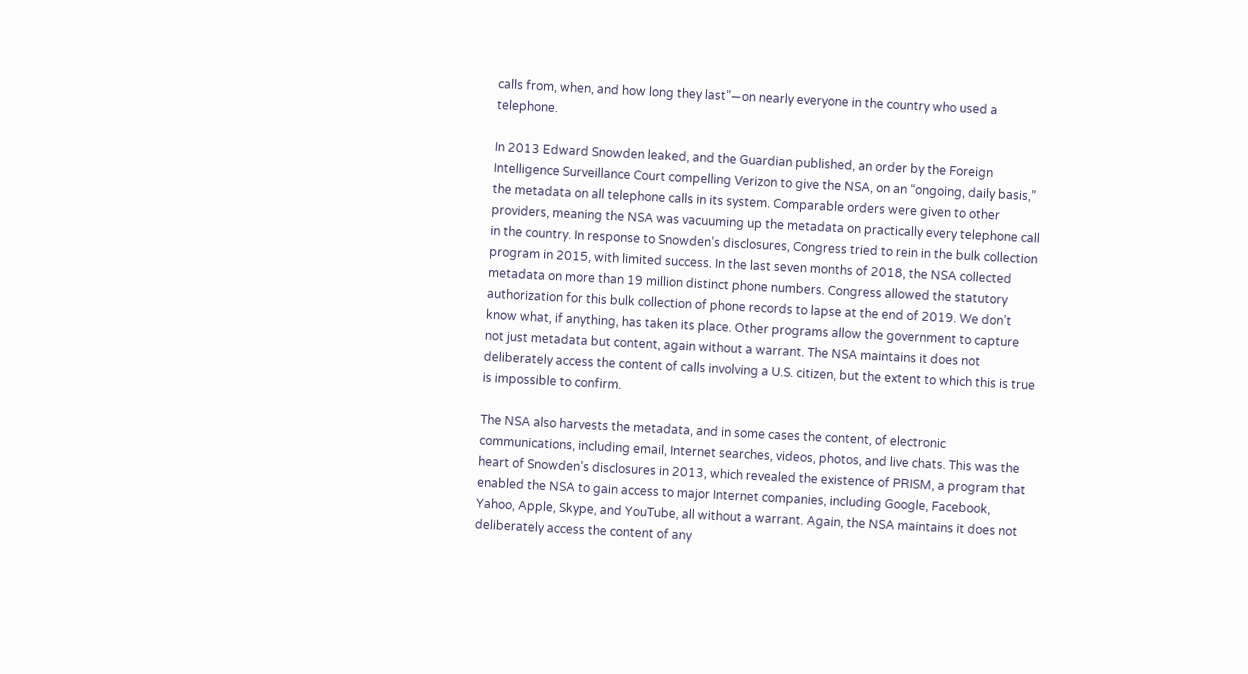calls from, when, and how long they last”—on nearly everyone in the country who used a telephone.

In 2013 Edward Snowden leaked, and the Guardian published, an order by the Foreign Intelligence Surveillance Court compelling Verizon to give the NSA, on an “ongoing, daily basis,” the metadata on all telephone calls in its system. Comparable orders were given to other providers, meaning the NSA was vacuuming up the metadata on practically every telephone call in the country. In response to Snowden’s disclosures, Congress tried to rein in the bulk collection program in 2015, with limited success. In the last seven months of 2018, the NSA collected metadata on more than 19 million distinct phone numbers. Congress allowed the statutory authorization for this bulk collection of phone records to lapse at the end of 2019. We don’t know what, if anything, has taken its place. Other programs allow the government to capture not just metadata but content, again without a warrant. The NSA maintains it does not deliberately access the content of calls involving a U.S. citizen, but the extent to which this is true is impossible to confirm.

The NSA also harvests the metadata, and in some cases the content, of electronic communications, including email, Internet searches, videos, photos, and live chats. This was the heart of Snowden’s disclosures in 2013, which revealed the existence of PRISM, a program that enabled the NSA to gain access to major Internet companies, including Google, Facebook, Yahoo, Apple, Skype, and YouTube, all without a warrant. Again, the NSA maintains it does not deliberately access the content of any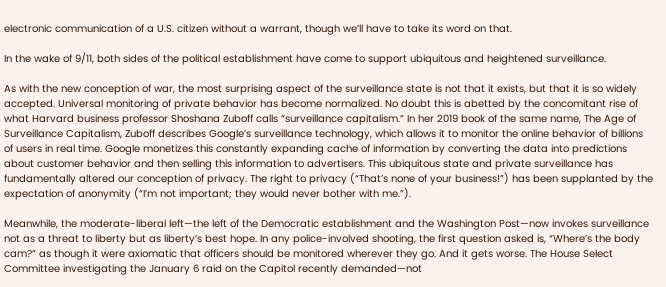electronic communication of a U.S. citizen without a warrant, though we’ll have to take its word on that.

In the wake of 9/11, both sides of the political establishment have come to support ubiquitous and heightened surveillance.

As with the new conception of war, the most surprising aspect of the surveillance state is not that it exists, but that it is so widely accepted. Universal monitoring of private behavior has become normalized. No doubt this is abetted by the concomitant rise of what Harvard business professor Shoshana Zuboff calls “surveillance capitalism.” In her 2019 book of the same name, The Age of Surveillance Capitalism, Zuboff describes Google’s surveillance technology, which allows it to monitor the online behavior of billions of users in real time. Google monetizes this constantly expanding cache of information by converting the data into predictions about customer behavior and then selling this information to advertisers. This ubiquitous state and private surveillance has fundamentally altered our conception of privacy. The right to privacy (“That’s none of your business!”) has been supplanted by the expectation of anonymity (“I’m not important; they would never bother with me.”).

Meanwhile, the moderate-liberal left—the left of the Democratic establishment and the Washington Post—now invokes surveillance not as a threat to liberty but as liberty’s best hope. In any police-involved shooting, the first question asked is, “Where’s the body cam?” as though it were axiomatic that officers should be monitored wherever they go. And it gets worse. The House Select Committee investigating the January 6 raid on the Capitol recently demanded—not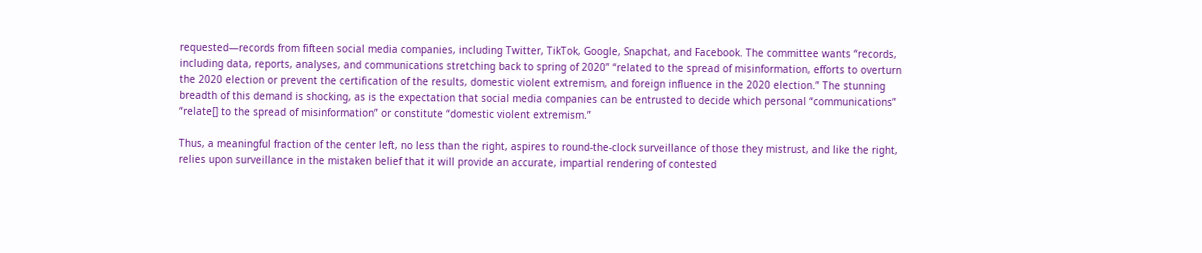requested—records from fifteen social media companies, including Twitter, TikTok, Google, Snapchat, and Facebook. The committee wants “records, including data, reports, analyses, and communications stretching back to spring of 2020” “related to the spread of misinformation, efforts to overturn the 2020 election or prevent the certification of the results, domestic violent extremism, and foreign influence in the 2020 election.” The stunning breadth of this demand is shocking, as is the expectation that social media companies can be entrusted to decide which personal “communications” “relate[] to the spread of misinformation” or constitute “domestic violent extremism.”

Thus, a meaningful fraction of the center left, no less than the right, aspires to round-the-clock surveillance of those they mistrust, and like the right, relies upon surveillance in the mistaken belief that it will provide an accurate, impartial rendering of contested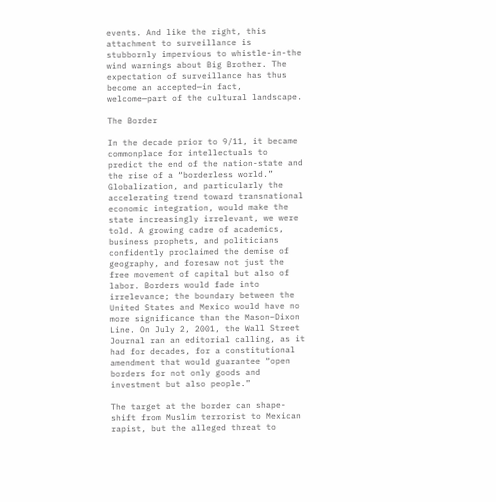events. And like the right, this attachment to surveillance is stubbornly impervious to whistle-in-the wind warnings about Big Brother. The expectation of surveillance has thus become an accepted—in fact, welcome—part of the cultural landscape.

The Border

In the decade prior to 9/11, it became commonplace for intellectuals to predict the end of the nation-state and the rise of a “borderless world.” Globalization, and particularly the accelerating trend toward transnational economic integration, would make the state increasingly irrelevant, we were told. A growing cadre of academics, business prophets, and politicians confidently proclaimed the demise of geography, and foresaw not just the free movement of capital but also of labor. Borders would fade into irrelevance; the boundary between the United States and Mexico would have no more significance than the Mason–Dixon Line. On July 2, 2001, the Wall Street Journal ran an editorial calling, as it had for decades, for a constitutional amendment that would guarantee “open borders for not only goods and investment but also people.”

The target at the border can shape-shift from Muslim terrorist to Mexican rapist, but the alleged threat to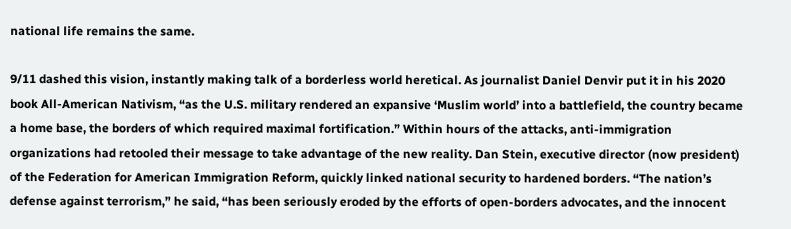national life remains the same.

9/11 dashed this vision, instantly making talk of a borderless world heretical. As journalist Daniel Denvir put it in his 2020 book All-American Nativism, “as the U.S. military rendered an expansive ‘Muslim world’ into a battlefield, the country became a home base, the borders of which required maximal fortification.” Within hours of the attacks, anti-immigration organizations had retooled their message to take advantage of the new reality. Dan Stein, executive director (now president) of the Federation for American Immigration Reform, quickly linked national security to hardened borders. “The nation’s defense against terrorism,” he said, “has been seriously eroded by the efforts of open-borders advocates, and the innocent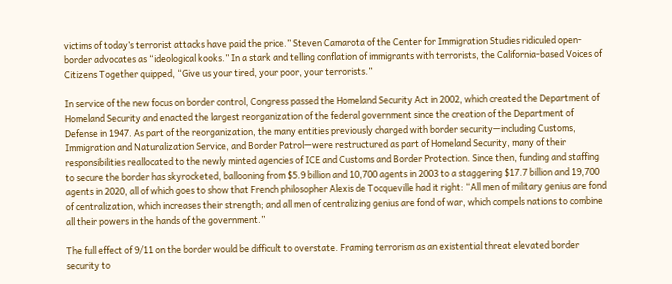victims of today’s terrorist attacks have paid the price.” Steven Camarota of the Center for Immigration Studies ridiculed open-border advocates as “ideological kooks.” In a stark and telling conflation of immigrants with terrorists, the California-based Voices of Citizens Together quipped, “Give us your tired, your poor, your terrorists.”

In service of the new focus on border control, Congress passed the Homeland Security Act in 2002, which created the Department of Homeland Security and enacted the largest reorganization of the federal government since the creation of the Department of Defense in 1947. As part of the reorganization, the many entities previously charged with border security—including Customs, Immigration and Naturalization Service, and Border Patrol—were restructured as part of Homeland Security, many of their responsibilities reallocated to the newly minted agencies of ICE and Customs and Border Protection. Since then, funding and staffing to secure the border has skyrocketed, ballooning from $5.9 billion and 10,700 agents in 2003 to a staggering $17.7 billion and 19,700 agents in 2020, all of which goes to show that French philosopher Alexis de Tocqueville had it right: “All men of military genius are fond of centralization, which increases their strength; and all men of centralizing genius are fond of war, which compels nations to combine all their powers in the hands of the government.”

The full effect of 9/11 on the border would be difficult to overstate. Framing terrorism as an existential threat elevated border security to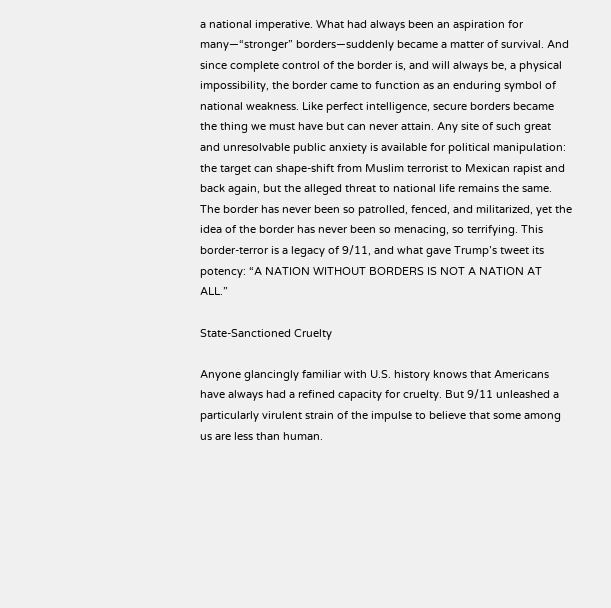a national imperative. What had always been an aspiration for many—“stronger” borders—suddenly became a matter of survival. And since complete control of the border is, and will always be, a physical impossibility, the border came to function as an enduring symbol of national weakness. Like perfect intelligence, secure borders became the thing we must have but can never attain. Any site of such great and unresolvable public anxiety is available for political manipulation: the target can shape-shift from Muslim terrorist to Mexican rapist and back again, but the alleged threat to national life remains the same. The border has never been so patrolled, fenced, and militarized, yet the idea of the border has never been so menacing, so terrifying. This border-terror is a legacy of 9/11, and what gave Trump’s tweet its potency: “A NATION WITHOUT BORDERS IS NOT A NATION AT ALL.”

State-Sanctioned Cruelty

Anyone glancingly familiar with U.S. history knows that Americans have always had a refined capacity for cruelty. But 9/11 unleashed a particularly virulent strain of the impulse to believe that some among us are less than human.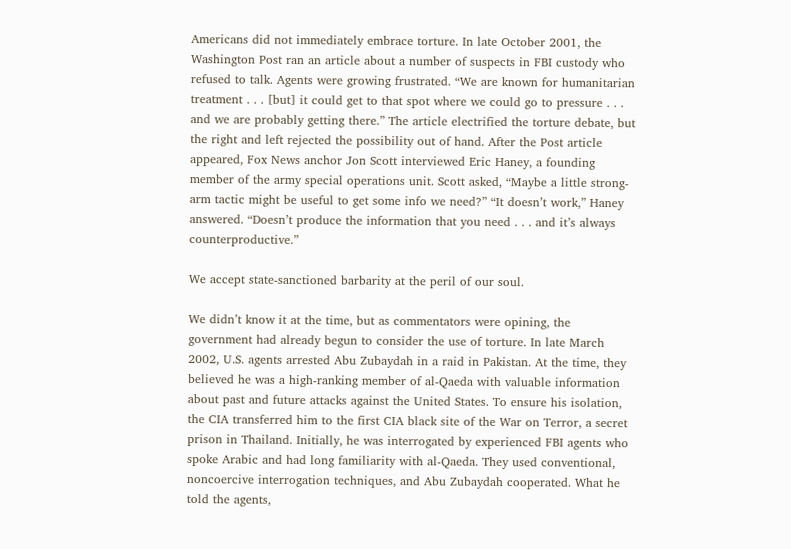Americans did not immediately embrace torture. In late October 2001, the Washington Post ran an article about a number of suspects in FBI custody who refused to talk. Agents were growing frustrated. “We are known for humanitarian treatment . . . [but] it could get to that spot where we could go to pressure . . . and we are probably getting there.” The article electrified the torture debate, but the right and left rejected the possibility out of hand. After the Post article appeared, Fox News anchor Jon Scott interviewed Eric Haney, a founding member of the army special operations unit. Scott asked, “Maybe a little strong-arm tactic might be useful to get some info we need?” “It doesn’t work,” Haney answered. “Doesn’t produce the information that you need . . . and it’s always counterproductive.”

We accept state-sanctioned barbarity at the peril of our soul.

We didn’t know it at the time, but as commentators were opining, the government had already begun to consider the use of torture. In late March 2002, U.S. agents arrested Abu Zubaydah in a raid in Pakistan. At the time, they believed he was a high-ranking member of al-Qaeda with valuable information about past and future attacks against the United States. To ensure his isolation, the CIA transferred him to the first CIA black site of the War on Terror, a secret prison in Thailand. Initially, he was interrogated by experienced FBI agents who spoke Arabic and had long familiarity with al-Qaeda. They used conventional, noncoercive interrogation techniques, and Abu Zubaydah cooperated. What he told the agents,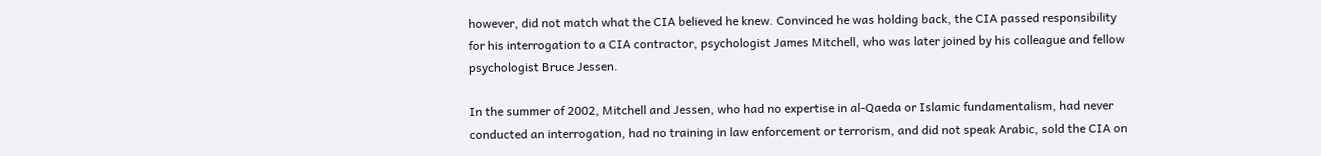however, did not match what the CIA believed he knew. Convinced he was holding back, the CIA passed responsibility for his interrogation to a CIA contractor, psychologist James Mitchell, who was later joined by his colleague and fellow psychologist Bruce Jessen.

In the summer of 2002, Mitchell and Jessen, who had no expertise in al-Qaeda or Islamic fundamentalism, had never conducted an interrogation, had no training in law enforcement or terrorism, and did not speak Arabic, sold the CIA on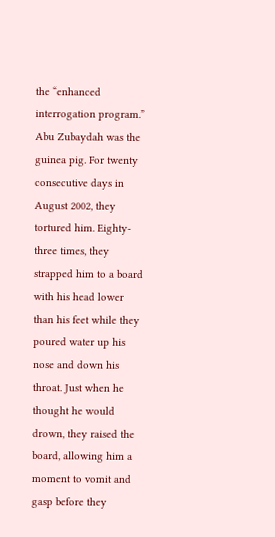the “enhanced interrogation program.” Abu Zubaydah was the guinea pig. For twenty consecutive days in August 2002, they tortured him. Eighty-three times, they strapped him to a board with his head lower than his feet while they poured water up his nose and down his throat. Just when he thought he would drown, they raised the board, allowing him a moment to vomit and gasp before they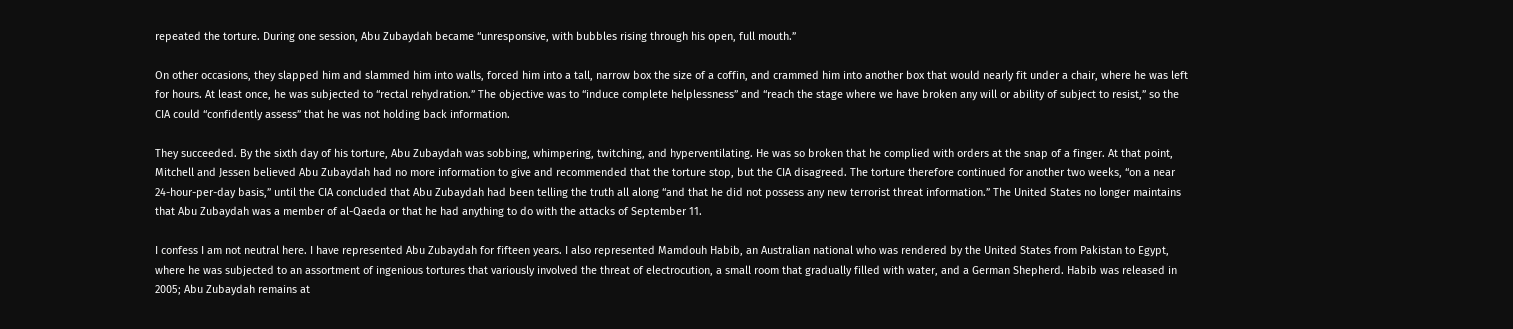repeated the torture. During one session, Abu Zubaydah became “unresponsive, with bubbles rising through his open, full mouth.”

On other occasions, they slapped him and slammed him into walls, forced him into a tall, narrow box the size of a coffin, and crammed him into another box that would nearly fit under a chair, where he was left for hours. At least once, he was subjected to “rectal rehydration.” The objective was to “induce complete helplessness” and “reach the stage where we have broken any will or ability of subject to resist,” so the CIA could “confidently assess” that he was not holding back information.

They succeeded. By the sixth day of his torture, Abu Zubaydah was sobbing, whimpering, twitching, and hyperventilating. He was so broken that he complied with orders at the snap of a finger. At that point, Mitchell and Jessen believed Abu Zubaydah had no more information to give and recommended that the torture stop, but the CIA disagreed. The torture therefore continued for another two weeks, “on a near 24-hour-per-day basis,” until the CIA concluded that Abu Zubaydah had been telling the truth all along “and that he did not possess any new terrorist threat information.” The United States no longer maintains that Abu Zubaydah was a member of al-Qaeda or that he had anything to do with the attacks of September 11.

I confess I am not neutral here. I have represented Abu Zubaydah for fifteen years. I also represented Mamdouh Habib, an Australian national who was rendered by the United States from Pakistan to Egypt, where he was subjected to an assortment of ingenious tortures that variously involved the threat of electrocution, a small room that gradually filled with water, and a German Shepherd. Habib was released in 2005; Abu Zubaydah remains at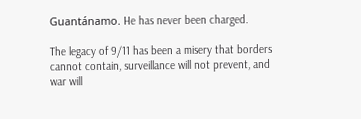Guantánamo. He has never been charged.

The legacy of 9/11 has been a misery that borders cannot contain, surveillance will not prevent, and war will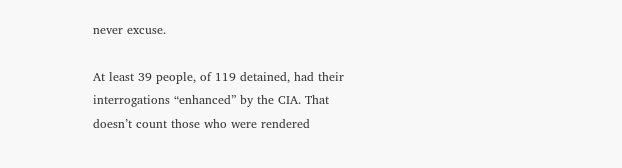never excuse.

At least 39 people, of 119 detained, had their interrogations “enhanced” by the CIA. That doesn’t count those who were rendered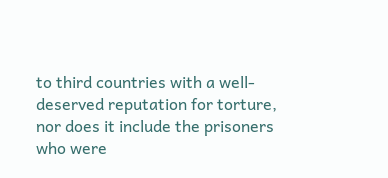to third countries with a well-deserved reputation for torture, nor does it include the prisoners who were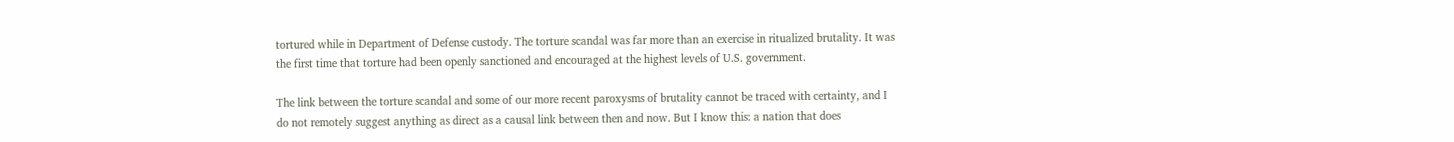tortured while in Department of Defense custody. The torture scandal was far more than an exercise in ritualized brutality. It was the first time that torture had been openly sanctioned and encouraged at the highest levels of U.S. government.

The link between the torture scandal and some of our more recent paroxysms of brutality cannot be traced with certainty, and I do not remotely suggest anything as direct as a causal link between then and now. But I know this: a nation that does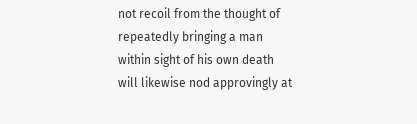not recoil from the thought of repeatedly bringing a man within sight of his own death will likewise nod approvingly at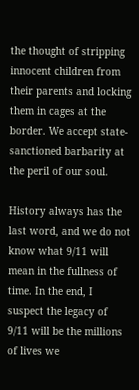the thought of stripping innocent children from their parents and locking them in cages at the border. We accept state-sanctioned barbarity at the peril of our soul.

History always has the last word, and we do not know what 9/11 will mean in the fullness of time. In the end, I suspect the legacy of 9/11 will be the millions of lives we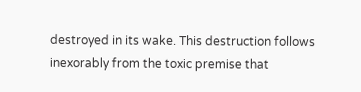destroyed in its wake. This destruction follows inexorably from the toxic premise that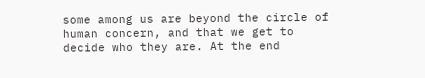some among us are beyond the circle of human concern, and that we get to decide who they are. At the end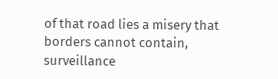of that road lies a misery that borders cannot contain, surveillance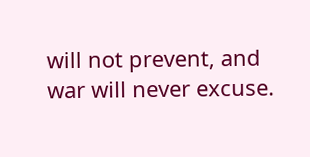will not prevent, and war will never excuse.